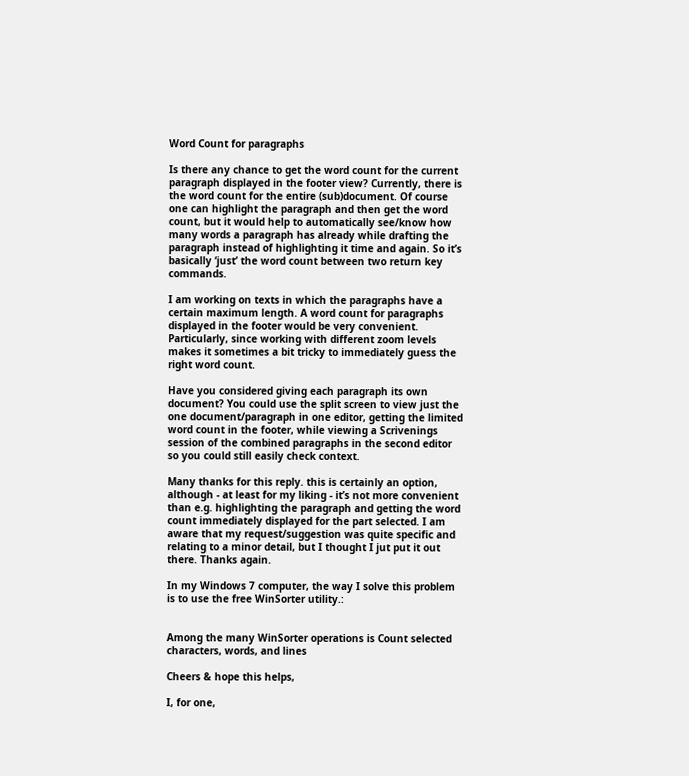Word Count for paragraphs

Is there any chance to get the word count for the current paragraph displayed in the footer view? Currently, there is the word count for the entire (sub)document. Of course one can highlight the paragraph and then get the word count, but it would help to automatically see/know how many words a paragraph has already while drafting the paragraph instead of highlighting it time and again. So it’s basically ‘just’ the word count between two return key commands.

I am working on texts in which the paragraphs have a certain maximum length. A word count for paragraphs displayed in the footer would be very convenient. Particularly, since working with different zoom levels makes it sometimes a bit tricky to immediately guess the right word count.

Have you considered giving each paragraph its own document? You could use the split screen to view just the one document/paragraph in one editor, getting the limited word count in the footer, while viewing a Scrivenings session of the combined paragraphs in the second editor so you could still easily check context.

Many thanks for this reply. this is certainly an option, although - at least for my liking - it’s not more convenient than e.g. highlighting the paragraph and getting the word count immediately displayed for the part selected. I am aware that my request/suggestion was quite specific and relating to a minor detail, but I thought I jut put it out there. Thanks again.

In my Windows 7 computer, the way I solve this problem is to use the free WinSorter utility.:


Among the many WinSorter operations is Count selected characters, words, and lines

Cheers & hope this helps,

I, for one,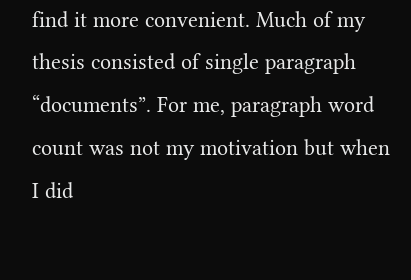find it more convenient. Much of my thesis consisted of single paragraph “documents”. For me, paragraph word count was not my motivation but when I did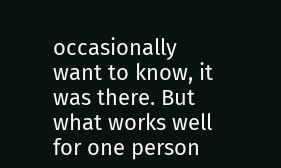occasionally want to know, it was there. But what works well for one person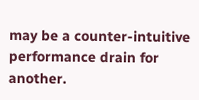may be a counter-intuitive performance drain for another.